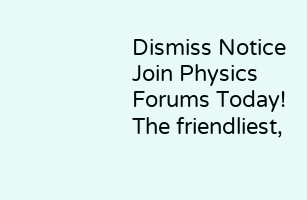Dismiss Notice
Join Physics Forums Today!
The friendliest,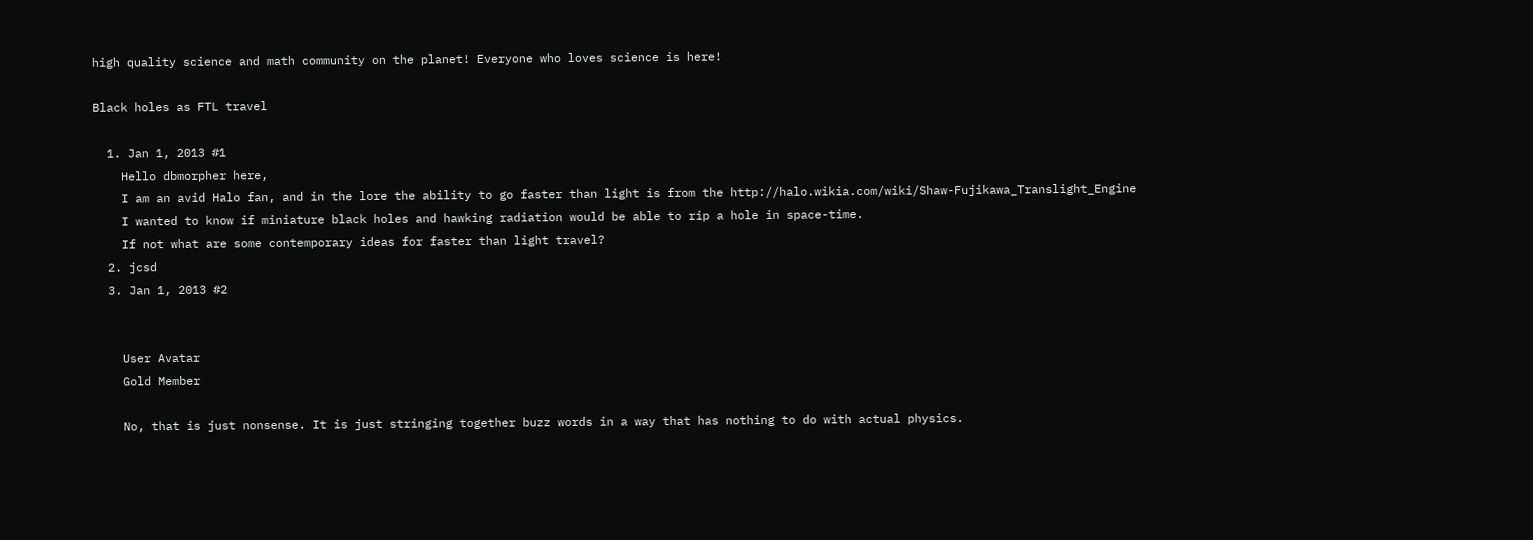high quality science and math community on the planet! Everyone who loves science is here!

Black holes as FTL travel

  1. Jan 1, 2013 #1
    Hello dbmorpher here,
    I am an avid Halo fan, and in the lore the ability to go faster than light is from the http://halo.wikia.com/wiki/Shaw-Fujikawa_Translight_Engine
    I wanted to know if miniature black holes and hawking radiation would be able to rip a hole in space-time.
    If not what are some contemporary ideas for faster than light travel?
  2. jcsd
  3. Jan 1, 2013 #2


    User Avatar
    Gold Member

    No, that is just nonsense. It is just stringing together buzz words in a way that has nothing to do with actual physics.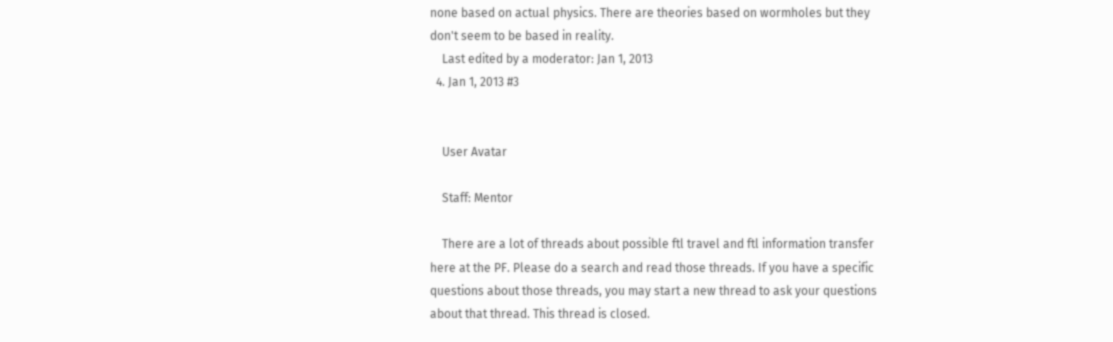none based on actual physics. There are theories based on wormholes but they don't seem to be based in reality.
    Last edited by a moderator: Jan 1, 2013
  4. Jan 1, 2013 #3


    User Avatar

    Staff: Mentor

    There are a lot of threads about possible ftl travel and ftl information transfer here at the PF. Please do a search and read those threads. If you have a specific questions about those threads, you may start a new thread to ask your questions about that thread. This thread is closed.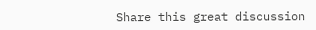Share this great discussion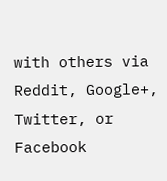with others via Reddit, Google+, Twitter, or Facebook